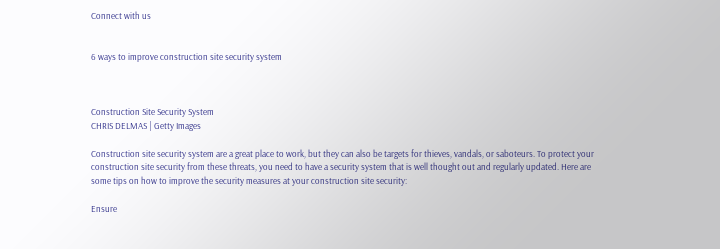Connect with us


6 ways to improve construction site security system



Construction Site Security System
CHRIS DELMAS | Getty Images

Construction site security system are a great place to work, but they can also be targets for thieves, vandals, or saboteurs. To protect your construction site security from these threats, you need to have a security system that is well thought out and regularly updated. Here are some tips on how to improve the security measures at your construction site security:

Ensure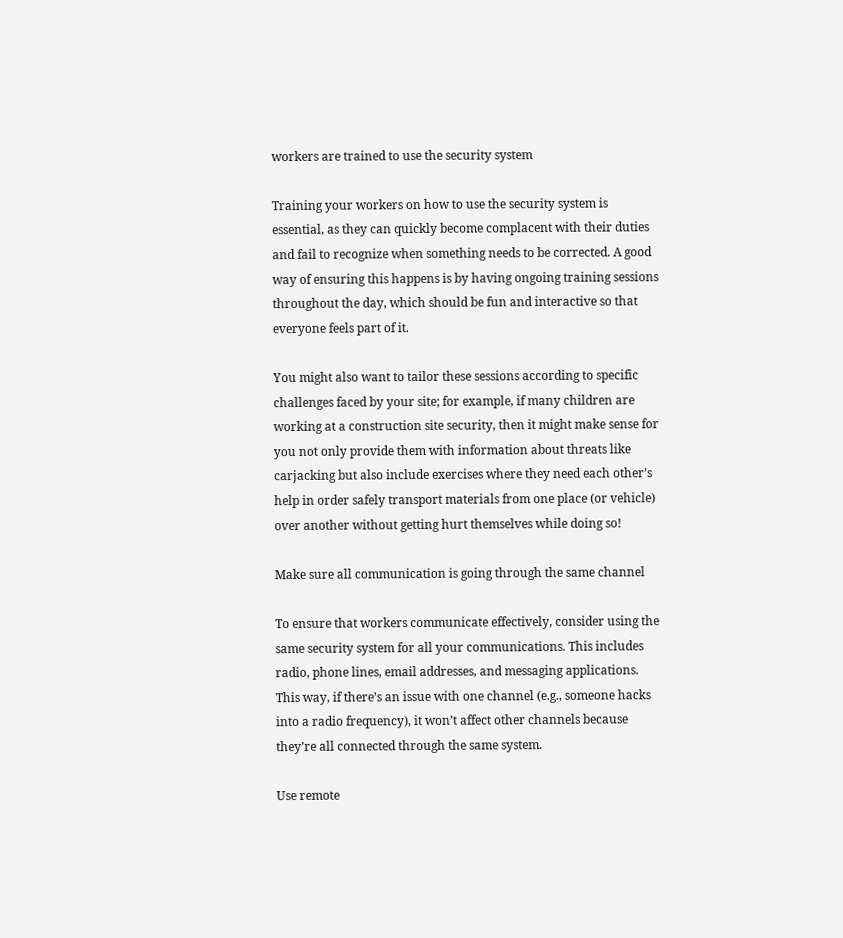workers are trained to use the security system

Training your workers on how to use the security system is essential, as they can quickly become complacent with their duties and fail to recognize when something needs to be corrected. A good way of ensuring this happens is by having ongoing training sessions throughout the day, which should be fun and interactive so that everyone feels part of it.

You might also want to tailor these sessions according to specific challenges faced by your site; for example, if many children are working at a construction site security, then it might make sense for you not only provide them with information about threats like carjacking but also include exercises where they need each other’s help in order safely transport materials from one place (or vehicle) over another without getting hurt themselves while doing so!

Make sure all communication is going through the same channel

To ensure that workers communicate effectively, consider using the same security system for all your communications. This includes radio, phone lines, email addresses, and messaging applications. This way, if there’s an issue with one channel (e.g., someone hacks into a radio frequency), it won’t affect other channels because they’re all connected through the same system.

Use remote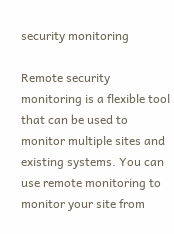security monitoring

Remote security monitoring is a flexible tool that can be used to monitor multiple sites and existing systems. You can use remote monitoring to monitor your site from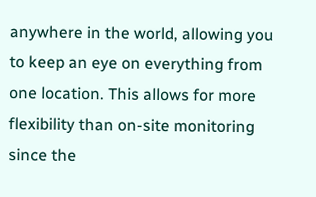anywhere in the world, allowing you to keep an eye on everything from one location. This allows for more flexibility than on-site monitoring since the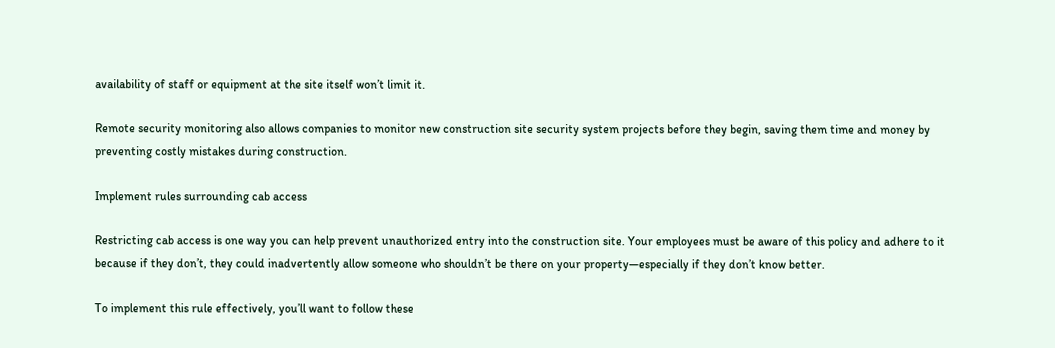availability of staff or equipment at the site itself won’t limit it.

Remote security monitoring also allows companies to monitor new construction site security system projects before they begin, saving them time and money by preventing costly mistakes during construction.

Implement rules surrounding cab access

Restricting cab access is one way you can help prevent unauthorized entry into the construction site. Your employees must be aware of this policy and adhere to it because if they don’t, they could inadvertently allow someone who shouldn’t be there on your property—especially if they don’t know better.

To implement this rule effectively, you’ll want to follow these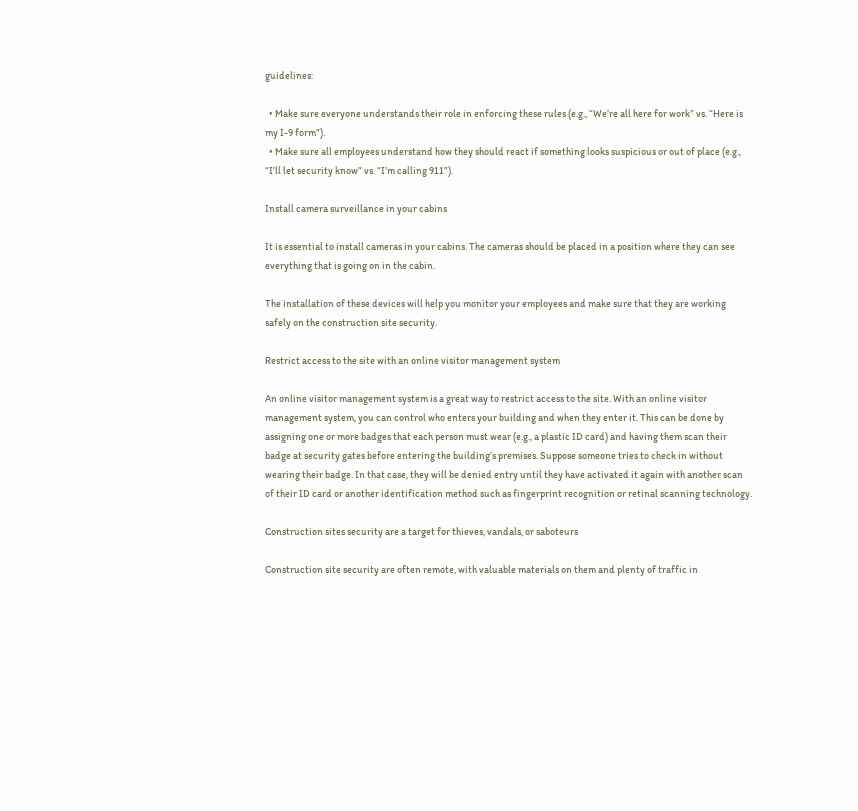guidelines:

  • Make sure everyone understands their role in enforcing these rules (e.g., “We’re all here for work” vs. “Here is my I-9 form”).
  • Make sure all employees understand how they should react if something looks suspicious or out of place (e.g., “I’ll let security know” vs. “I’m calling 911”).

Install camera surveillance in your cabins

It is essential to install cameras in your cabins. The cameras should be placed in a position where they can see everything that is going on in the cabin.

The installation of these devices will help you monitor your employees and make sure that they are working safely on the construction site security.

Restrict access to the site with an online visitor management system

An online visitor management system is a great way to restrict access to the site. With an online visitor management system, you can control who enters your building and when they enter it. This can be done by assigning one or more badges that each person must wear (e.g., a plastic ID card) and having them scan their badge at security gates before entering the building’s premises. Suppose someone tries to check in without wearing their badge. In that case, they will be denied entry until they have activated it again with another scan of their ID card or another identification method such as fingerprint recognition or retinal scanning technology.

Construction sites security are a target for thieves, vandals, or saboteurs

Construction site security are often remote, with valuable materials on them and plenty of traffic in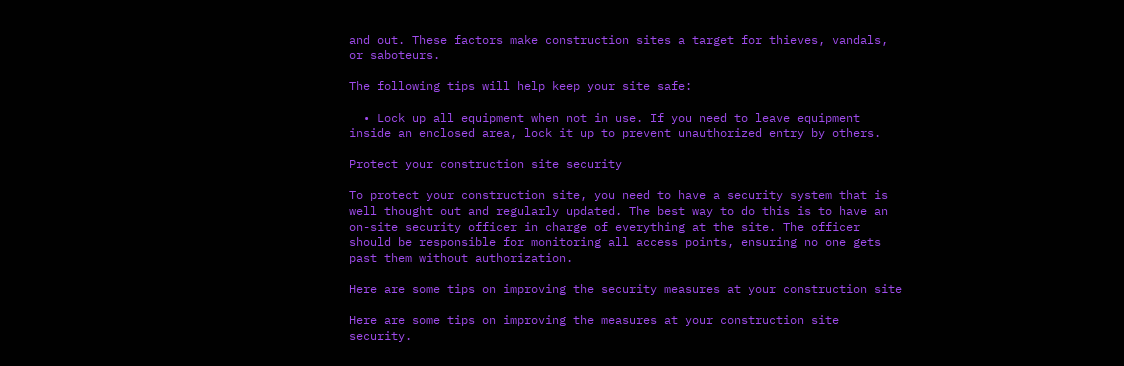and out. These factors make construction sites a target for thieves, vandals, or saboteurs.

The following tips will help keep your site safe:

  • Lock up all equipment when not in use. If you need to leave equipment inside an enclosed area, lock it up to prevent unauthorized entry by others.

Protect your construction site security

To protect your construction site, you need to have a security system that is well thought out and regularly updated. The best way to do this is to have an on-site security officer in charge of everything at the site. The officer should be responsible for monitoring all access points, ensuring no one gets past them without authorization.

Here are some tips on improving the security measures at your construction site

Here are some tips on improving the measures at your construction site security.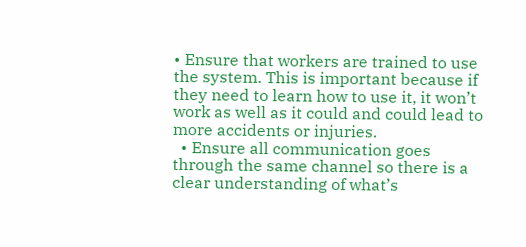• Ensure that workers are trained to use the system. This is important because if they need to learn how to use it, it won’t work as well as it could and could lead to more accidents or injuries.
  • Ensure all communication goes through the same channel so there is a clear understanding of what’s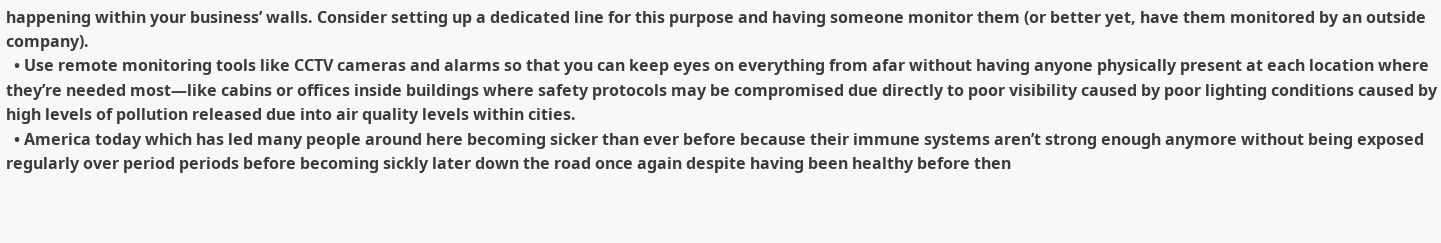happening within your business’ walls. Consider setting up a dedicated line for this purpose and having someone monitor them (or better yet, have them monitored by an outside company).
  • Use remote monitoring tools like CCTV cameras and alarms so that you can keep eyes on everything from afar without having anyone physically present at each location where they’re needed most—like cabins or offices inside buildings where safety protocols may be compromised due directly to poor visibility caused by poor lighting conditions caused by high levels of pollution released due into air quality levels within cities.
  • America today which has led many people around here becoming sicker than ever before because their immune systems aren’t strong enough anymore without being exposed regularly over period periods before becoming sickly later down the road once again despite having been healthy before then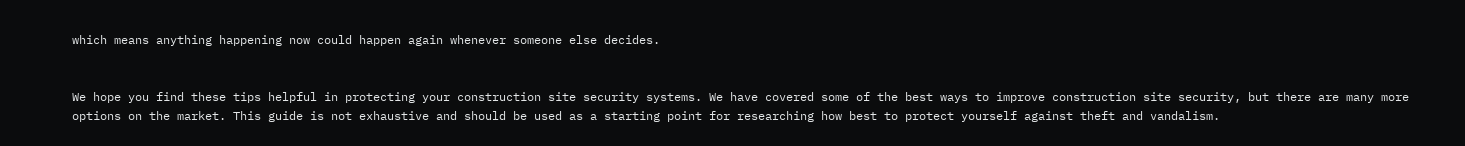which means anything happening now could happen again whenever someone else decides.


We hope you find these tips helpful in protecting your construction site security systems. We have covered some of the best ways to improve construction site security, but there are many more options on the market. This guide is not exhaustive and should be used as a starting point for researching how best to protect yourself against theft and vandalism.